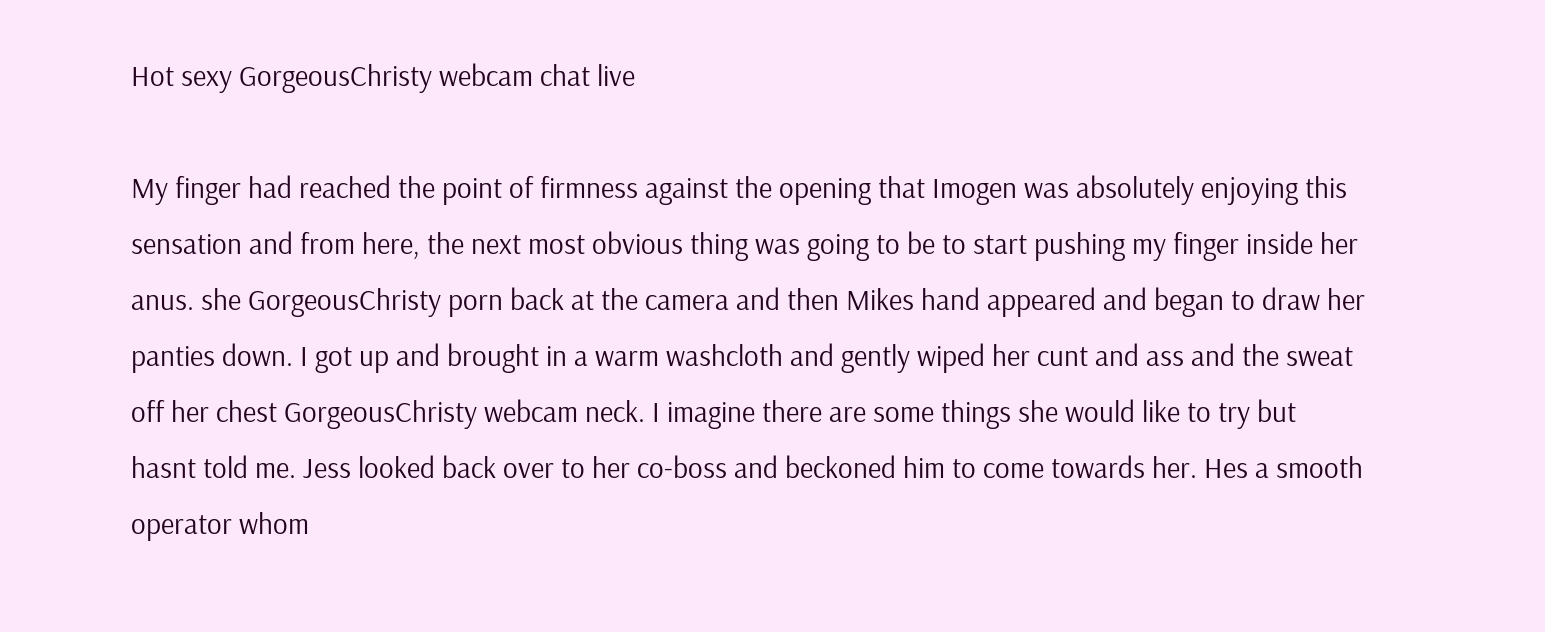Hot sexy GorgeousChristy webcam chat live

My finger had reached the point of firmness against the opening that Imogen was absolutely enjoying this sensation and from here, the next most obvious thing was going to be to start pushing my finger inside her anus. she GorgeousChristy porn back at the camera and then Mikes hand appeared and began to draw her panties down. I got up and brought in a warm washcloth and gently wiped her cunt and ass and the sweat off her chest GorgeousChristy webcam neck. I imagine there are some things she would like to try but hasnt told me. Jess looked back over to her co-boss and beckoned him to come towards her. Hes a smooth operator whom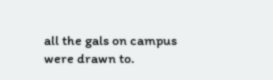all the gals on campus were drawn to.